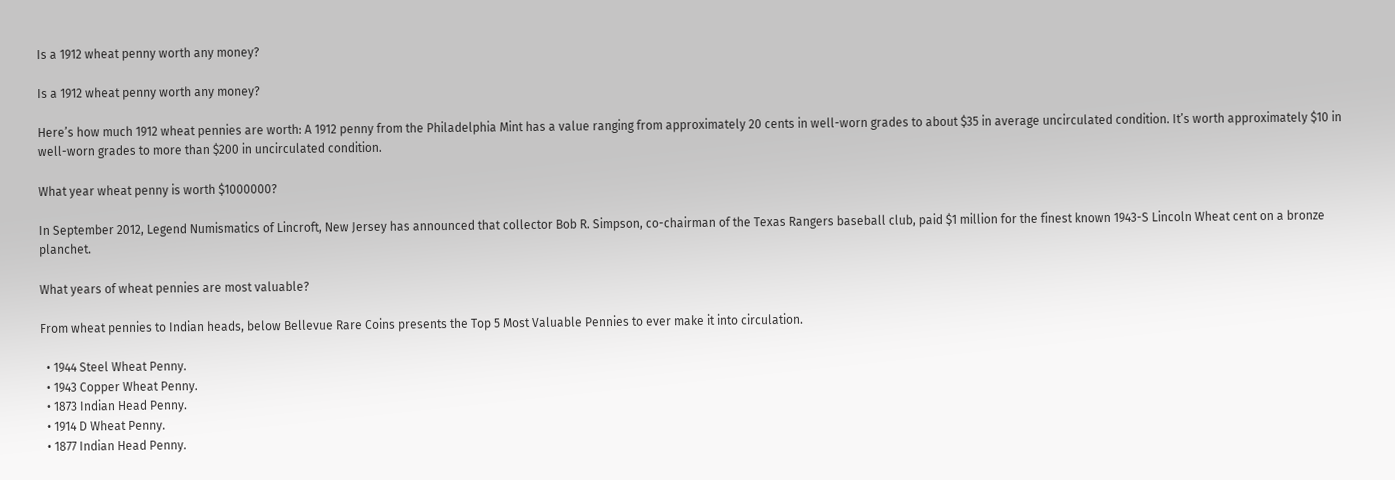Is a 1912 wheat penny worth any money?

Is a 1912 wheat penny worth any money?

Here’s how much 1912 wheat pennies are worth: A 1912 penny from the Philadelphia Mint has a value ranging from approximately 20 cents in well-worn grades to about $35 in average uncirculated condition. It’s worth approximately $10 in well-worn grades to more than $200 in uncirculated condition.

What year wheat penny is worth $1000000?

In September 2012, Legend Numismatics of Lincroft, New Jersey has announced that collector Bob R. Simpson, co-chairman of the Texas Rangers baseball club, paid $1 million for the finest known 1943-S Lincoln Wheat cent on a bronze planchet.

What years of wheat pennies are most valuable?

From wheat pennies to Indian heads, below Bellevue Rare Coins presents the Top 5 Most Valuable Pennies to ever make it into circulation.

  • 1944 Steel Wheat Penny.
  • 1943 Copper Wheat Penny.
  • 1873 Indian Head Penny.
  • 1914 D Wheat Penny.
  • 1877 Indian Head Penny.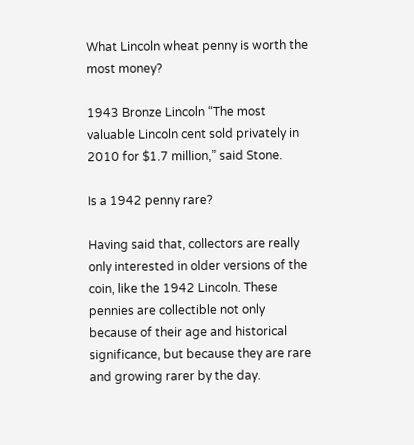What Lincoln wheat penny is worth the most money?

1943 Bronze Lincoln “The most valuable Lincoln cent sold privately in 2010 for $1.7 million,” said Stone.

Is a 1942 penny rare?

Having said that, collectors are really only interested in older versions of the coin, like the 1942 Lincoln. These pennies are collectible not only because of their age and historical significance, but because they are rare and growing rarer by the day.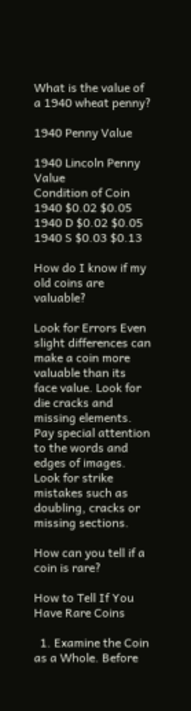What is the value of a 1940 wheat penny?

1940 Penny Value

1940 Lincoln Penny Value
Condition of Coin
1940 $0.02 $0.05
1940 D $0.02 $0.05
1940 S $0.03 $0.13

How do I know if my old coins are valuable?

Look for Errors Even slight differences can make a coin more valuable than its face value. Look for die cracks and missing elements. Pay special attention to the words and edges of images. Look for strike mistakes such as doubling, cracks or missing sections.

How can you tell if a coin is rare?

How to Tell If You Have Rare Coins

  1. Examine the Coin as a Whole. Before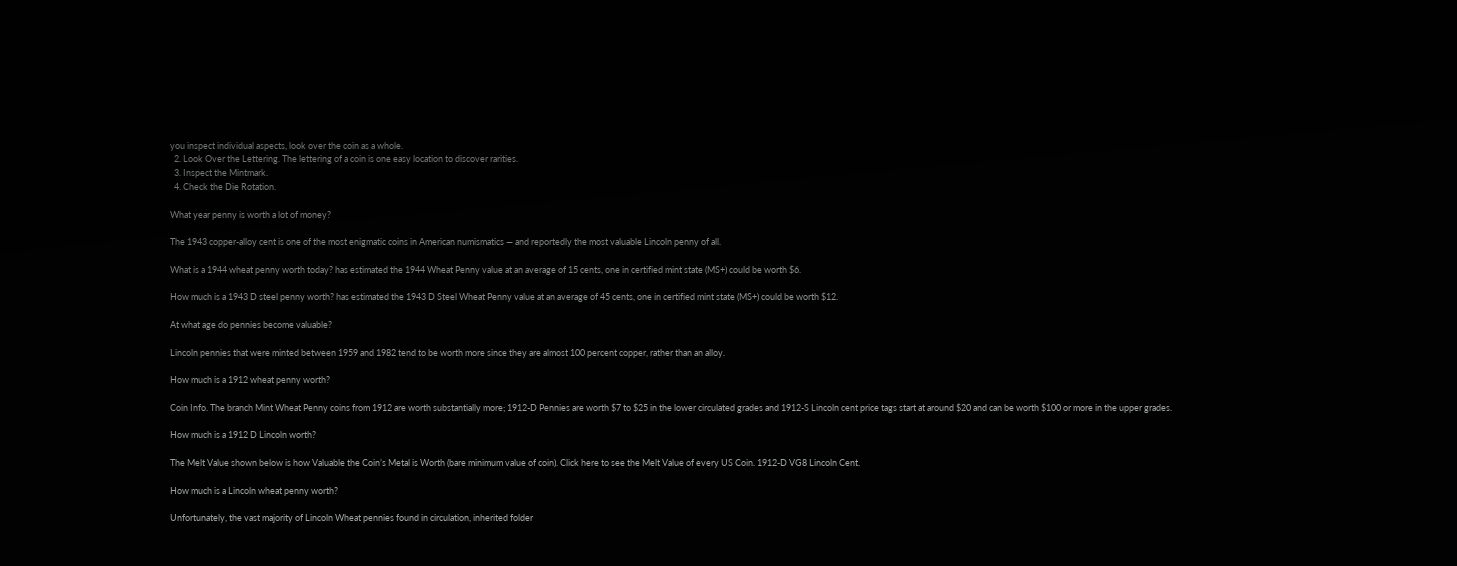you inspect individual aspects, look over the coin as a whole.
  2. Look Over the Lettering. The lettering of a coin is one easy location to discover rarities.
  3. Inspect the Mintmark.
  4. Check the Die Rotation.

What year penny is worth a lot of money?

The 1943 copper-alloy cent is one of the most enigmatic coins in American numismatics — and reportedly the most valuable Lincoln penny of all.

What is a 1944 wheat penny worth today? has estimated the 1944 Wheat Penny value at an average of 15 cents, one in certified mint state (MS+) could be worth $6.

How much is a 1943 D steel penny worth? has estimated the 1943 D Steel Wheat Penny value at an average of 45 cents, one in certified mint state (MS+) could be worth $12.

At what age do pennies become valuable?

Lincoln pennies that were minted between 1959 and 1982 tend to be worth more since they are almost 100 percent copper, rather than an alloy.

How much is a 1912 wheat penny worth?

Coin Info. The branch Mint Wheat Penny coins from 1912 are worth substantially more; 1912-D Pennies are worth $7 to $25 in the lower circulated grades and 1912-S Lincoln cent price tags start at around $20 and can be worth $100 or more in the upper grades.

How much is a 1912 D Lincoln worth?

The Melt Value shown below is how Valuable the Coin’s Metal is Worth (bare minimum value of coin). Click here to see the Melt Value of every US Coin. 1912-D VG8 Lincoln Cent.

How much is a Lincoln wheat penny worth?

Unfortunately, the vast majority of Lincoln Wheat pennies found in circulation, inherited folder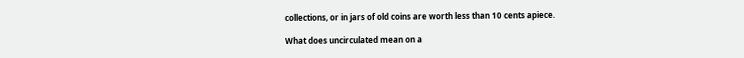collections, or in jars of old coins are worth less than 10 cents apiece.

What does uncirculated mean on a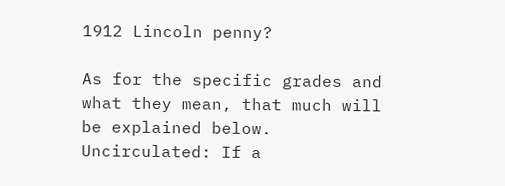1912 Lincoln penny?

As for the specific grades and what they mean, that much will be explained below. Uncirculated: If a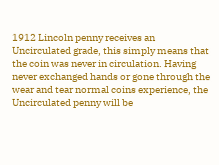1912 Lincoln penny receives an Uncirculated grade, this simply means that the coin was never in circulation. Having never exchanged hands or gone through the wear and tear normal coins experience, the Uncirculated penny will be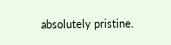absolutely pristine.